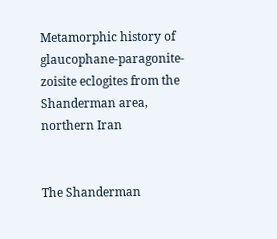Metamorphic history of glaucophane-paragonite-zoisite eclogites from the Shanderman area, northern Iran


The Shanderman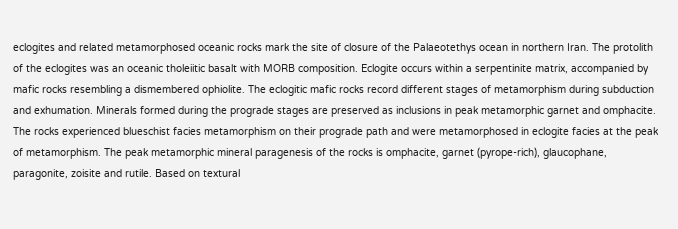eclogites and related metamorphosed oceanic rocks mark the site of closure of the Palaeotethys ocean in northern Iran. The protolith of the eclogites was an oceanic tholeiitic basalt with MORB composition. Eclogite occurs within a serpentinite matrix, accompanied by mafic rocks resembling a dismembered ophiolite. The eclogitic mafic rocks record different stages of metamorphism during subduction and exhumation. Minerals formed during the prograde stages are preserved as inclusions in peak metamorphic garnet and omphacite. The rocks experienced blueschist facies metamorphism on their prograde path and were metamorphosed in eclogite facies at the peak of metamorphism. The peak metamorphic mineral paragenesis of the rocks is omphacite, garnet (pyrope‐rich), glaucophane, paragonite, zoisite and rutile. Based on textural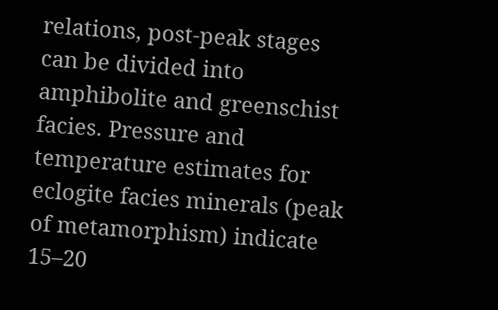relations, post‐peak stages can be divided into amphibolite and greenschist facies. Pressure and temperature estimates for eclogite facies minerals (peak of metamorphism) indicate 15–20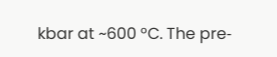kbar at ~600 °C. The pre‐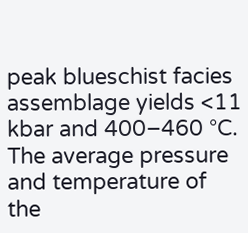peak blueschist facies assemblage yields <11 kbar and 400–460 °C. The average pressure and temperature of the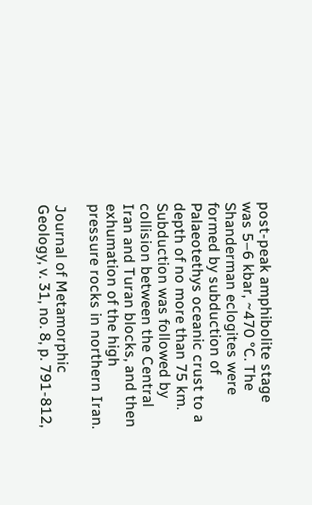post‐peak amphibolite stage was 5–6 kbar, ~470 °C. The Shanderman eclogites were formed by subduction of Palaeotethys oceanic crust to a depth of no more than 75 km. Subduction was followed by collision between the Central Iran and Turan blocks, and then exhumation of the high pressure rocks in northern Iran.

Journal of Metamorphic Geology, v. 31, no. 8, p. 791-812,